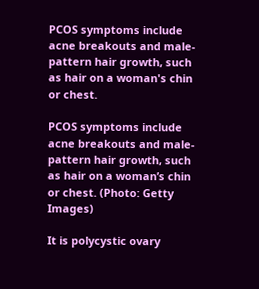PCOS symptoms include acne breakouts and male-pattern hair growth, such as hair on a woman's chin or chest.

PCOS symptoms include acne breakouts and male-pattern hair growth, such as hair on a woman’s chin or chest. (Photo: Getty Images)

It is polycystic ovary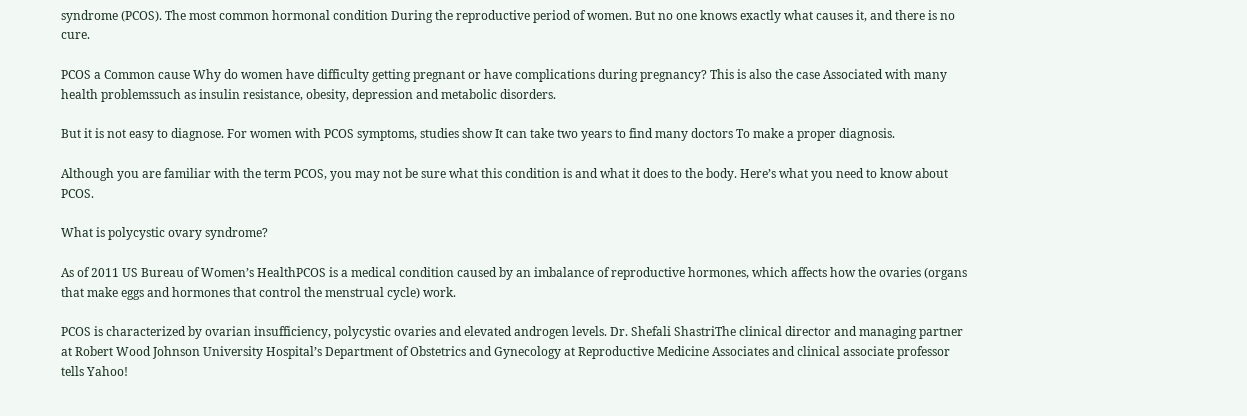syndrome (PCOS). The most common hormonal condition During the reproductive period of women. But no one knows exactly what causes it, and there is no cure.

PCOS a Common cause Why do women have difficulty getting pregnant or have complications during pregnancy? This is also the case Associated with many health problemssuch as insulin resistance, obesity, depression and metabolic disorders.

But it is not easy to diagnose. For women with PCOS symptoms, studies show It can take two years to find many doctors To make a proper diagnosis.

Although you are familiar with the term PCOS, you may not be sure what this condition is and what it does to the body. Here’s what you need to know about PCOS.

What is polycystic ovary syndrome?

As of 2011 US Bureau of Women’s HealthPCOS is a medical condition caused by an imbalance of reproductive hormones, which affects how the ovaries (organs that make eggs and hormones that control the menstrual cycle) work.

PCOS is characterized by ovarian insufficiency, polycystic ovaries and elevated androgen levels. Dr. Shefali ShastriThe clinical director and managing partner at Robert Wood Johnson University Hospital’s Department of Obstetrics and Gynecology at Reproductive Medicine Associates and clinical associate professor tells Yahoo!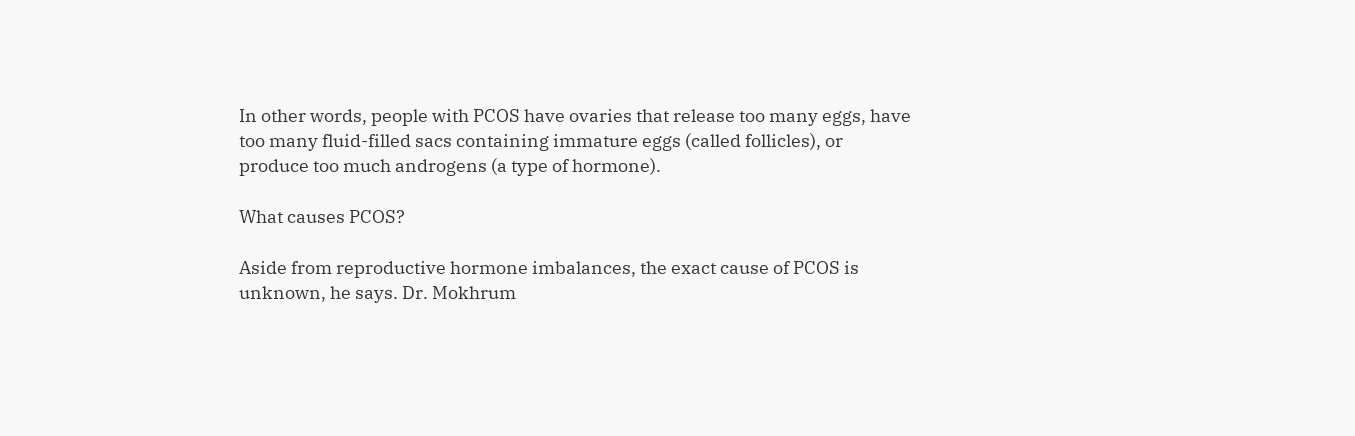In other words, people with PCOS have ovaries that release too many eggs, have too many fluid-filled sacs containing immature eggs (called follicles), or produce too much androgens (a type of hormone).

What causes PCOS?

Aside from reproductive hormone imbalances, the exact cause of PCOS is unknown, he says. Dr. Mokhrum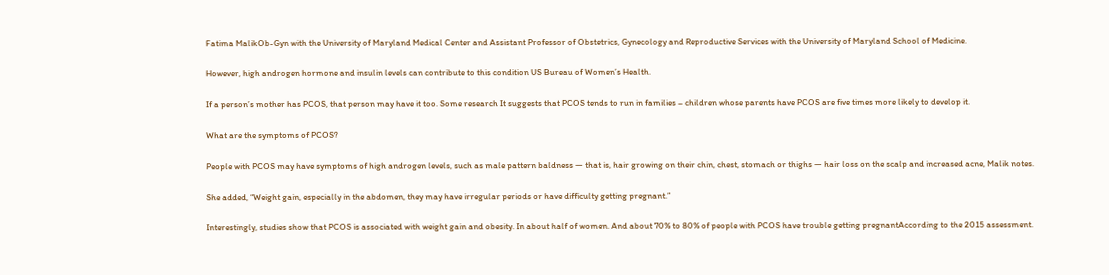Fatima MalikOb-Gyn with the University of Maryland Medical Center and Assistant Professor of Obstetrics, Gynecology and Reproductive Services with the University of Maryland School of Medicine.

However, high androgen hormone and insulin levels can contribute to this condition US Bureau of Women’s Health.

If a person’s mother has PCOS, that person may have it too. Some research It suggests that PCOS tends to run in families – children whose parents have PCOS are five times more likely to develop it.

What are the symptoms of PCOS?

People with PCOS may have symptoms of high androgen levels, such as male pattern baldness — that is, hair growing on their chin, chest, stomach or thighs — hair loss on the scalp and increased acne, Malik notes.

She added, “Weight gain, especially in the abdomen, they may have irregular periods or have difficulty getting pregnant.”

Interestingly, studies show that PCOS is associated with weight gain and obesity. In about half of women. And about 70% to 80% of people with PCOS have trouble getting pregnantAccording to the 2015 assessment.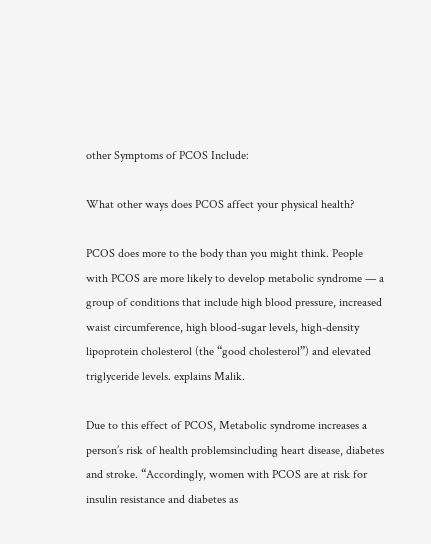other Symptoms of PCOS Include:

What other ways does PCOS affect your physical health?

PCOS does more to the body than you might think. People with PCOS are more likely to develop metabolic syndrome — a group of conditions that include high blood pressure, increased waist circumference, high blood-sugar levels, high-density lipoprotein cholesterol (the “good cholesterol”) and elevated triglyceride levels. explains Malik.

Due to this effect of PCOS, Metabolic syndrome increases a person’s risk of health problemsincluding heart disease, diabetes and stroke. “Accordingly, women with PCOS are at risk for insulin resistance and diabetes as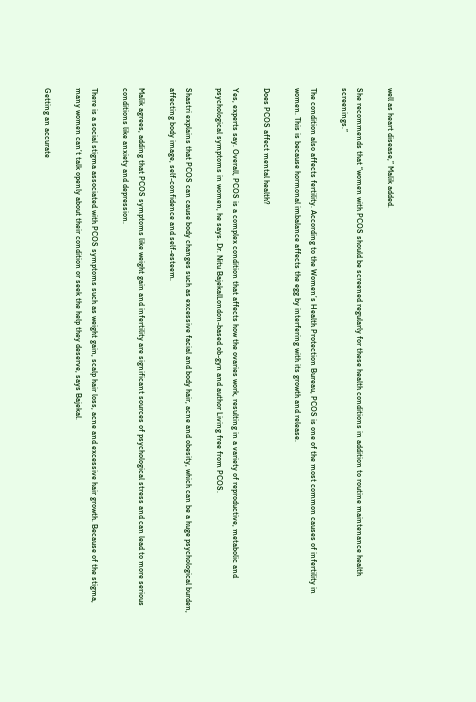well as heart disease,” Malik added.

She recommends that “women with PCOS should be screened regularly for these health conditions in addition to routine maintenance health screenings.”

The condition also affects fertility. According to the Women’s Health Protection Bureau, PCOS is one of the most common causes of infertility in women. This is because hormonal imbalance affects the egg by interfering with its growth and release.

Does PCOS affect mental health?

Yes, experts say. Overall, PCOS is a complex condition that affects how the ovaries work, resulting in a variety of reproductive, metabolic and psychological symptoms in women, he says. Dr. Nitu BajekalLondon-based ob-gyn and author Living free from PCOS.

Shastri explains that PCOS can cause body changes such as excessive facial and body hair, acne and obesity, which can be a huge psychological burden, affecting body image, self-confidence and self-esteem.

Malik agrees, adding that PCOS symptoms like weight gain and infertility are significant sources of psychological stress and can lead to more serious conditions like anxiety and depression.

There is a social stigma associated with PCOS symptoms such as weight gain, scalp hair loss, acne and excessive hair growth. Because of the stigma, many women can’t talk openly about their condition or seek the help they deserve, says Bajekal.

Getting an accurate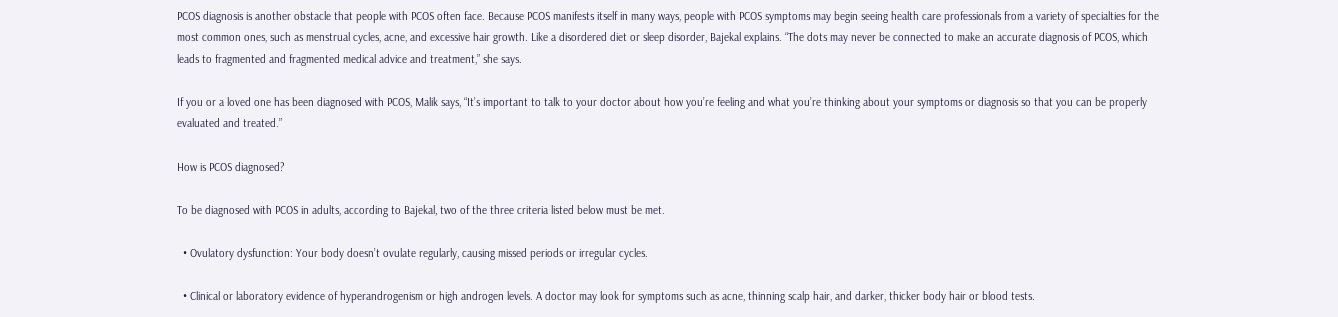PCOS diagnosis is another obstacle that people with PCOS often face. Because PCOS manifests itself in many ways, people with PCOS symptoms may begin seeing health care professionals from a variety of specialties for the most common ones, such as menstrual cycles, acne, and excessive hair growth. Like a disordered diet or sleep disorder, Bajekal explains. “The dots may never be connected to make an accurate diagnosis of PCOS, which leads to fragmented and fragmented medical advice and treatment,” she says.

If you or a loved one has been diagnosed with PCOS, Malik says, “It’s important to talk to your doctor about how you’re feeling and what you’re thinking about your symptoms or diagnosis so that you can be properly evaluated and treated.”

How is PCOS diagnosed?

To be diagnosed with PCOS in adults, according to Bajekal, two of the three criteria listed below must be met.

  • Ovulatory dysfunction: Your body doesn’t ovulate regularly, causing missed periods or irregular cycles.

  • Clinical or laboratory evidence of hyperandrogenism or high androgen levels. A doctor may look for symptoms such as acne, thinning scalp hair, and darker, thicker body hair or blood tests.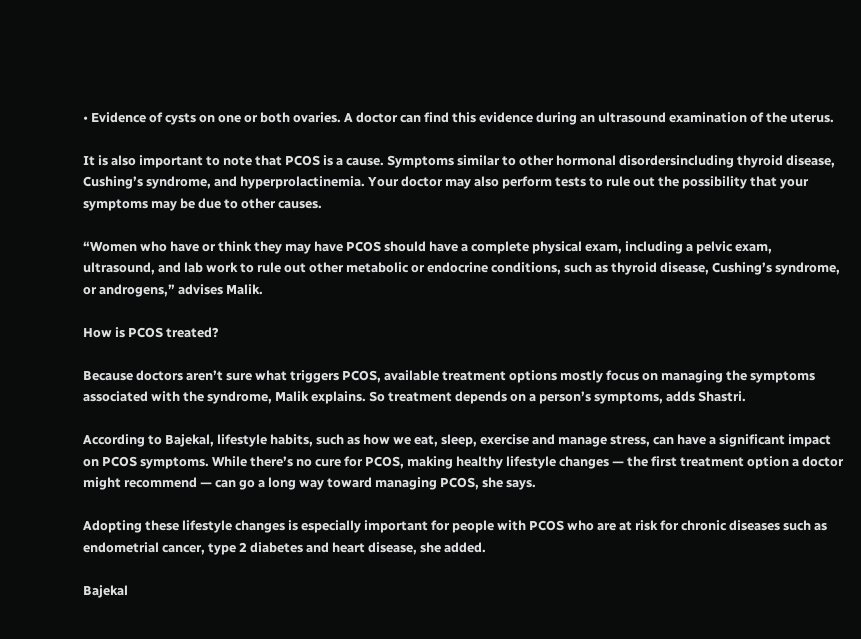• Evidence of cysts on one or both ovaries. A doctor can find this evidence during an ultrasound examination of the uterus.

It is also important to note that PCOS is a cause. Symptoms similar to other hormonal disordersincluding thyroid disease, Cushing’s syndrome, and hyperprolactinemia. Your doctor may also perform tests to rule out the possibility that your symptoms may be due to other causes.

“Women who have or think they may have PCOS should have a complete physical exam, including a pelvic exam, ultrasound, and lab work to rule out other metabolic or endocrine conditions, such as thyroid disease, Cushing’s syndrome, or androgens,” advises Malik.

How is PCOS treated?

Because doctors aren’t sure what triggers PCOS, available treatment options mostly focus on managing the symptoms associated with the syndrome, Malik explains. So treatment depends on a person’s symptoms, adds Shastri.

According to Bajekal, lifestyle habits, such as how we eat, sleep, exercise and manage stress, can have a significant impact on PCOS symptoms. While there’s no cure for PCOS, making healthy lifestyle changes — the first treatment option a doctor might recommend — can go a long way toward managing PCOS, she says.

Adopting these lifestyle changes is especially important for people with PCOS who are at risk for chronic diseases such as endometrial cancer, type 2 diabetes and heart disease, she added.

Bajekal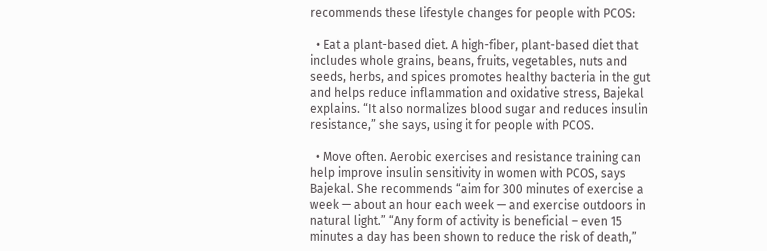recommends these lifestyle changes for people with PCOS:

  • Eat a plant-based diet. A high-fiber, plant-based diet that includes whole grains, beans, fruits, vegetables, nuts and seeds, herbs, and spices promotes healthy bacteria in the gut and helps reduce inflammation and oxidative stress, Bajekal explains. “It also normalizes blood sugar and reduces insulin resistance,” she says, using it for people with PCOS.

  • Move often. Aerobic exercises and resistance training can help improve insulin sensitivity in women with PCOS, says Bajekal. She recommends “aim for 300 minutes of exercise a week — about an hour each week — and exercise outdoors in natural light.” “Any form of activity is beneficial – even 15 minutes a day has been shown to reduce the risk of death,”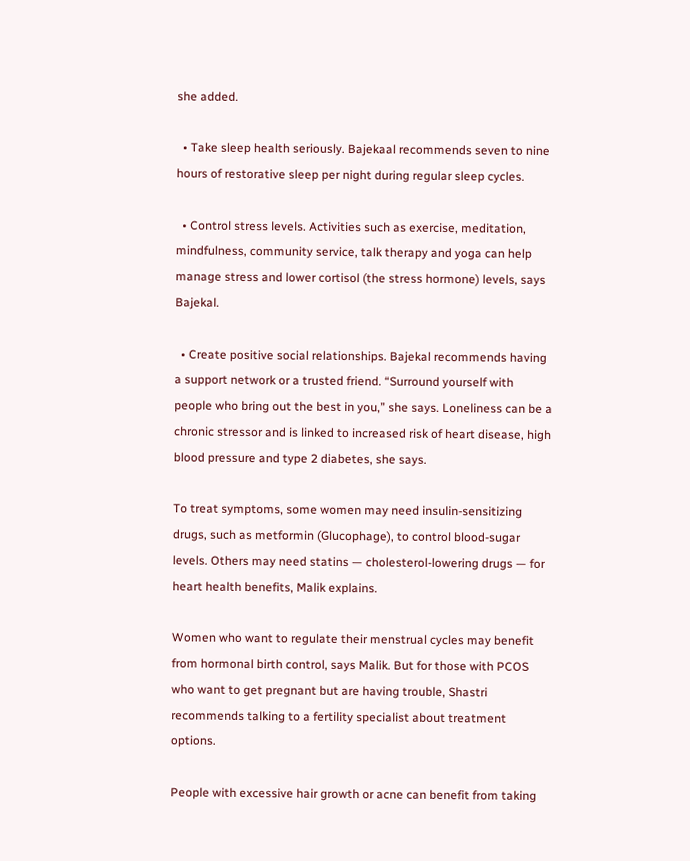she added.

  • Take sleep health seriously. Bajekaal recommends seven to nine hours of restorative sleep per night during regular sleep cycles.

  • Control stress levels. Activities such as exercise, meditation, mindfulness, community service, talk therapy and yoga can help manage stress and lower cortisol (the stress hormone) levels, says Bajekal.

  • Create positive social relationships. Bajekal recommends having a support network or a trusted friend. “Surround yourself with people who bring out the best in you,” she says. Loneliness can be a chronic stressor and is linked to increased risk of heart disease, high blood pressure and type 2 diabetes, she says.

To treat symptoms, some women may need insulin-sensitizing drugs, such as metformin (Glucophage), to control blood-sugar levels. Others may need statins — cholesterol-lowering drugs — for heart health benefits, Malik explains.

Women who want to regulate their menstrual cycles may benefit from hormonal birth control, says Malik. But for those with PCOS who want to get pregnant but are having trouble, Shastri recommends talking to a fertility specialist about treatment options.

People with excessive hair growth or acne can benefit from taking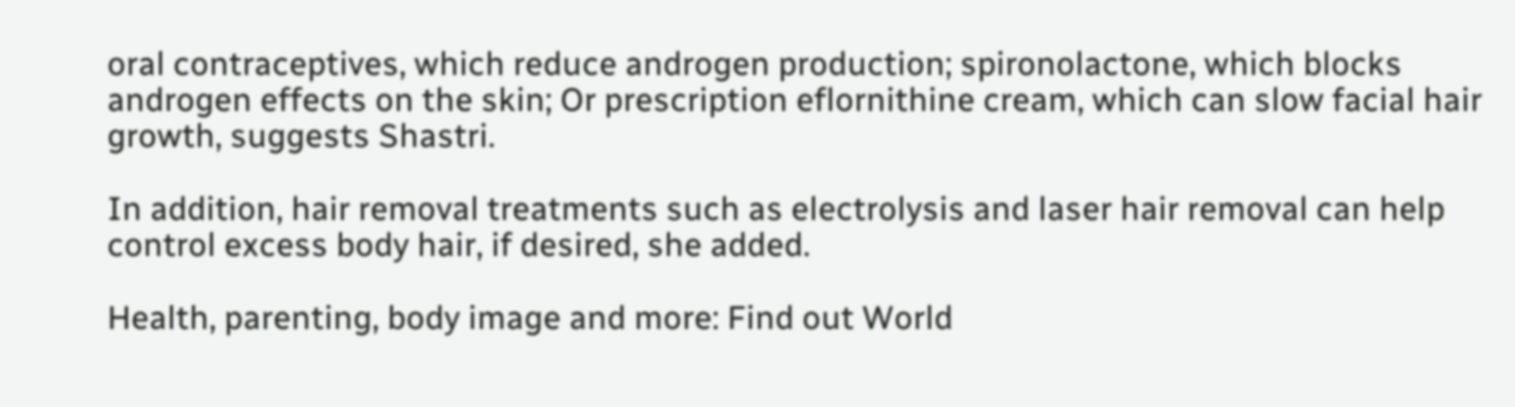oral contraceptives, which reduce androgen production; spironolactone, which blocks androgen effects on the skin; Or prescription eflornithine cream, which can slow facial hair growth, suggests Shastri.

In addition, hair removal treatments such as electrolysis and laser hair removal can help control excess body hair, if desired, she added.

Health, parenting, body image and more: Find out World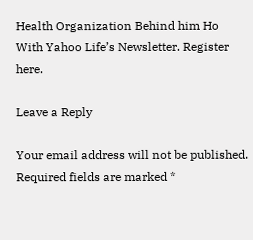Health Organization Behind him Ho With Yahoo Life’s Newsletter. Register here.

Leave a Reply

Your email address will not be published. Required fields are marked *